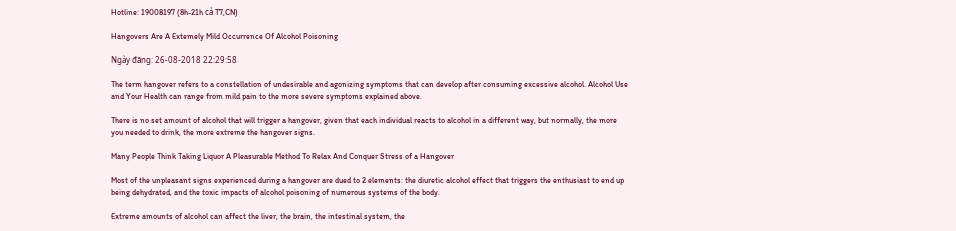Hotline: 19008197 (8h-21h cả T7,CN)

Hangovers Are A Extemely Mild Occurrence Of Alcohol Poisoning

Ngày đăng: 26-08-2018 22:29:58

The term hangover refers to a constellation of undesirable and agonizing symptoms that can develop after consuming excessive alcohol. Alcohol Use and Your Health can range from mild pain to the more severe symptoms explained above.

There is no set amount of alcohol that will trigger a hangover, given that each individual reacts to alcohol in a different way, but normally, the more you needed to drink, the more extreme the hangover signs.

Many People Think Taking Liquor A Pleasurable Method To Relax And Conquer Stress of a Hangover

Most of the unpleasant signs experienced during a hangover are dued to 2 elements: the diuretic alcohol effect that triggers the enthusiast to end up being dehydrated, and the toxic impacts of alcohol poisoning of numerous systems of the body.

Extreme amounts of alcohol can affect the liver, the brain, the intestinal system, the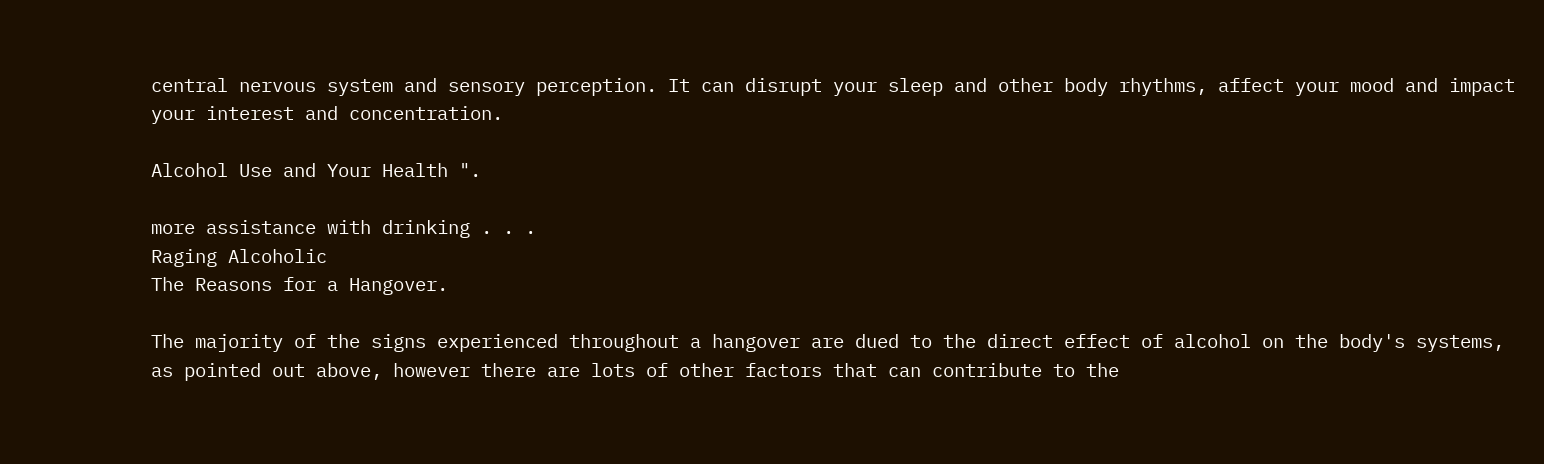central nervous system and sensory perception. It can disrupt your sleep and other body rhythms, affect your mood and impact your interest and concentration.

Alcohol Use and Your Health ".

more assistance with drinking . . .
Raging Alcoholic
The Reasons for a Hangover.

The majority of the signs experienced throughout a hangover are dued to the direct effect of alcohol on the body's systems, as pointed out above, however there are lots of other factors that can contribute to the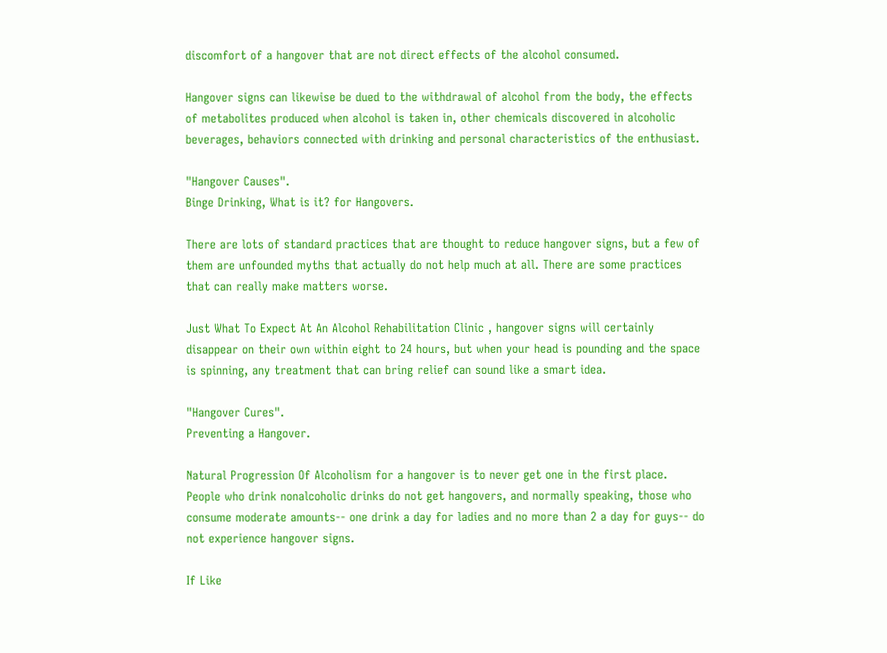discomfort of a hangover that are not direct effects of the alcohol consumed.

Hangover signs can likewise be dued to the withdrawal of alcohol from the body, the effects of metabolites produced when alcohol is taken in, other chemicals discovered in alcoholic beverages, behaviors connected with drinking and personal characteristics of the enthusiast.

"Hangover Causes".
Binge Drinking, What is it? for Hangovers.

There are lots of standard practices that are thought to reduce hangover signs, but a few of them are unfounded myths that actually do not help much at all. There are some practices that can really make matters worse.

Just What To Expect At An Alcohol Rehabilitation Clinic , hangover signs will certainly disappear on their own within eight to 24 hours, but when your head is pounding and the space is spinning, any treatment that can bring relief can sound like a smart idea.

"Hangover Cures".
Preventing a Hangover.

Natural Progression Of Alcoholism for a hangover is to never get one in the first place. People who drink nonalcoholic drinks do not get hangovers, and normally speaking, those who consume moderate amounts-- one drink a day for ladies and no more than 2 a day for guys-- do not experience hangover signs.

If Like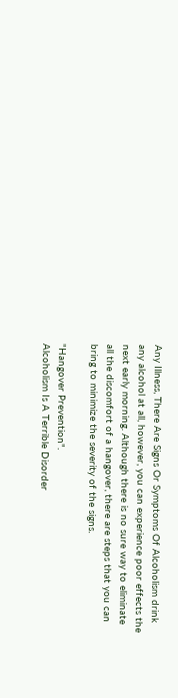Any Illness, There Are Signs Or Symptoms Of Alcoholism drink any alcohol at all, however, you can experience poor effects the next early morning. Although there is no sure way to eliminate all the discomfort of a hangover, there are steps that you can bring to minimize the severity of the signs.

"Hangover Prevention".
Alcoholism Is A Terrible Disorder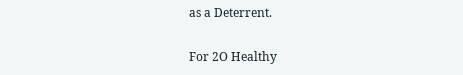as a Deterrent.

For 2O Healthy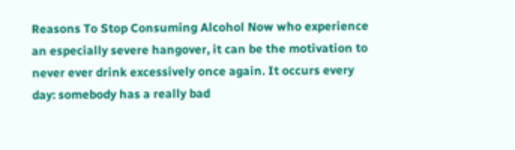Reasons To Stop Consuming Alcohol Now who experience an especially severe hangover, it can be the motivation to never ever drink excessively once again. It occurs every day: somebody has a really bad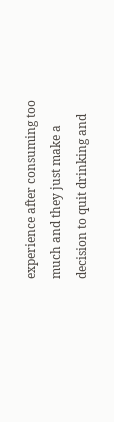experience after consuming too much and they just make a decision to quit drinking and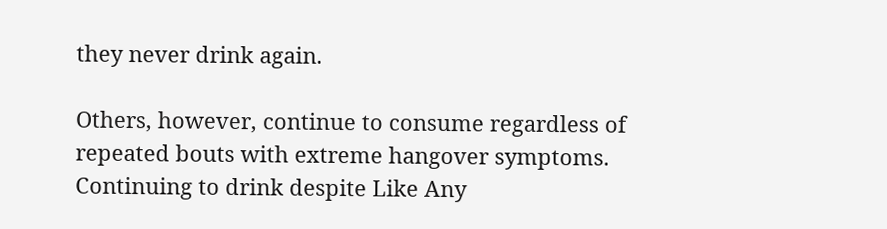they never drink again.

Others, however, continue to consume regardless of repeated bouts with extreme hangover symptoms. Continuing to drink despite Like Any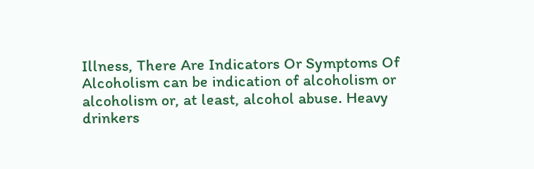Illness, There Are Indicators Or Symptoms Of Alcoholism can be indication of alcoholism or alcoholism or, at least, alcohol abuse. Heavy drinkers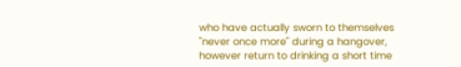who have actually sworn to themselves "never once more" during a hangover, however return to drinking a short time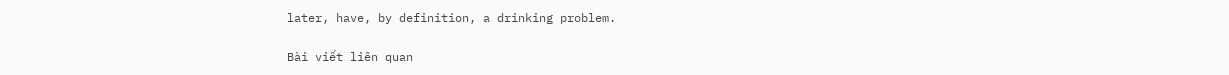later, have, by definition, a drinking problem.

Bài viết liên quan